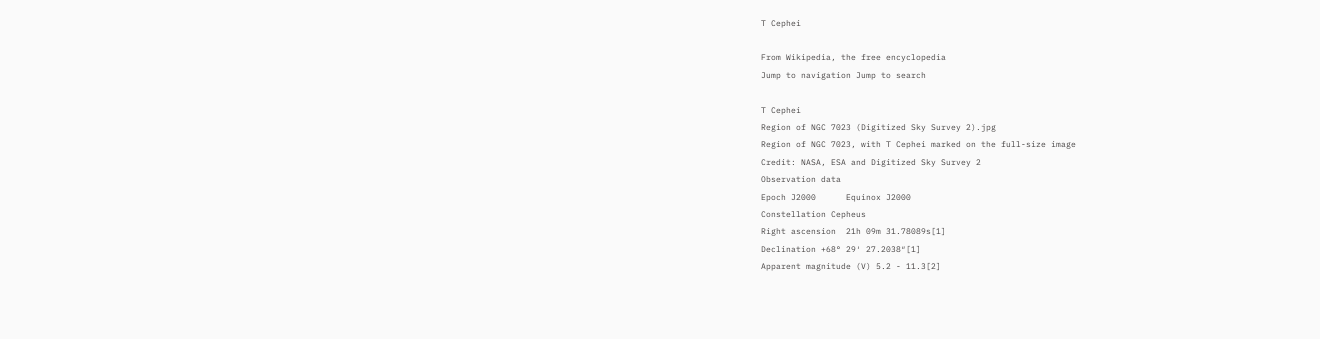T Cephei

From Wikipedia, the free encyclopedia
Jump to navigation Jump to search

T Cephei
Region of NGC 7023 (Digitized Sky Survey 2).jpg
Region of NGC 7023, with T Cephei marked on the full-size image
Credit: NASA, ESA and Digitized Sky Survey 2
Observation data
Epoch J2000      Equinox J2000
Constellation Cepheus
Right ascension  21h 09m 31.78089s[1]
Declination +68° 29′ 27.2038″[1]
Apparent magnitude (V) 5.2 - 11.3[2]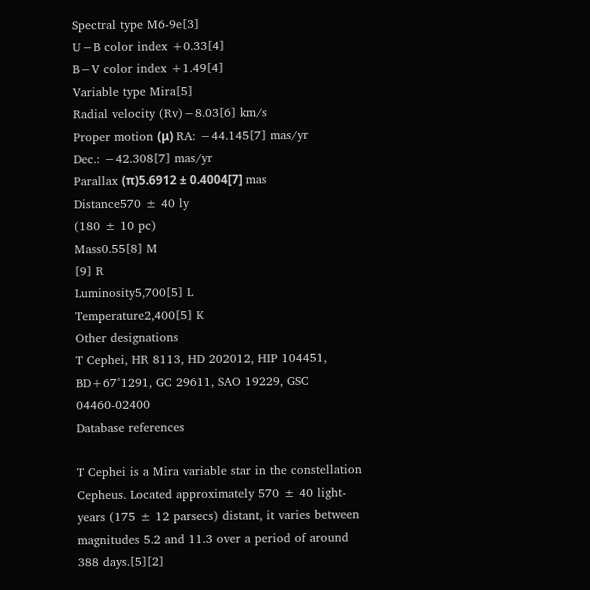Spectral type M6-9e[3]
U−B color index +0.33[4]
B−V color index +1.49[4]
Variable type Mira[5]
Radial velocity (Rv)−8.03[6] km/s
Proper motion (μ) RA: −44.145[7] mas/yr
Dec.: −42.308[7] mas/yr
Parallax (π)5.6912 ± 0.4004[7] mas
Distance570 ± 40 ly
(180 ± 10 pc)
Mass0.55[8] M
[9] R
Luminosity5,700[5] L
Temperature2,400[5] K
Other designations
T Cephei, HR 8113, HD 202012, HIP 104451, BD+67°1291, GC 29611, SAO 19229, GSC 04460-02400
Database references

T Cephei is a Mira variable star in the constellation Cepheus. Located approximately 570 ± 40 light-years (175 ± 12 parsecs) distant, it varies between magnitudes 5.2 and 11.3 over a period of around 388 days.[5][2]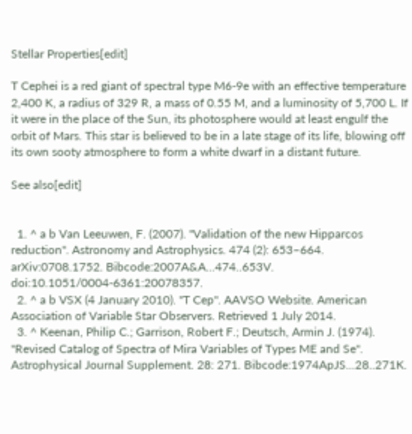Stellar Properties[edit]

T Cephei is a red giant of spectral type M6-9e with an effective temperature 2,400 K, a radius of 329 R, a mass of 0.55 M, and a luminosity of 5,700 L. If it were in the place of the Sun, its photosphere would at least engulf the orbit of Mars. This star is believed to be in a late stage of its life, blowing off its own sooty atmosphere to form a white dwarf in a distant future.

See also[edit]


  1. ^ a b Van Leeuwen, F. (2007). "Validation of the new Hipparcos reduction". Astronomy and Astrophysics. 474 (2): 653–664. arXiv:0708.1752. Bibcode:2007A&A...474..653V. doi:10.1051/0004-6361:20078357.
  2. ^ a b VSX (4 January 2010). "T Cep". AAVSO Website. American Association of Variable Star Observers. Retrieved 1 July 2014.
  3. ^ Keenan, Philip C.; Garrison, Robert F.; Deutsch, Armin J. (1974). "Revised Catalog of Spectra of Mira Variables of Types ME and Se". Astrophysical Journal Supplement. 28: 271. Bibcode:1974ApJS...28..271K.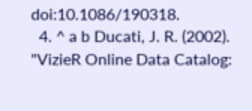doi:10.1086/190318.
  4. ^ a b Ducati, J. R. (2002). "VizieR Online Data Catalog: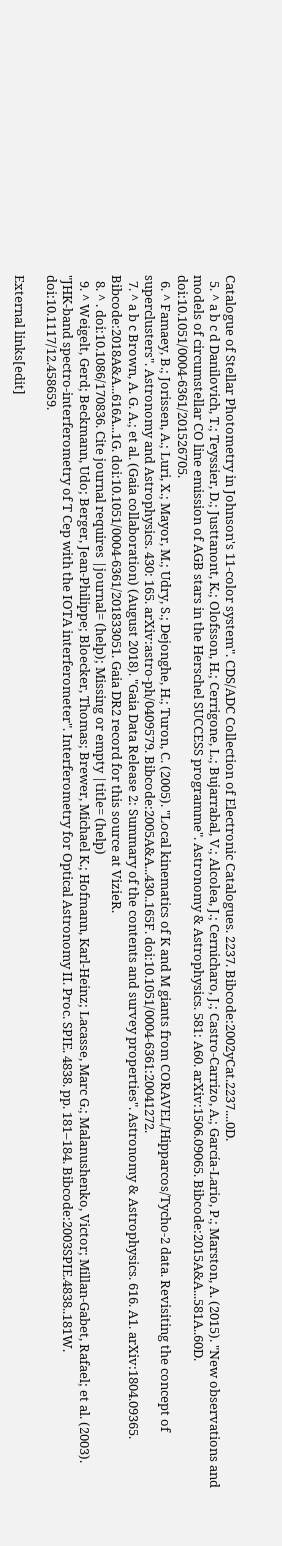Catalogue of Stellar Photometry in Johnson's 11-color system". CDS/ADC Collection of Electronic Catalogues. 2237. Bibcode:2002yCat.2237....0D.
  5. ^ a b c d Danilovich, T.; Teyssier, D.; Justtanont, K.; Olofsson, H.; Cerrigone, L.; Bujarrabal, V.; Alcolea, J.; Cernicharo, J.; Castro-Carrizo, A.; García-Lario, P.; Marston, A. (2015). "New observations and models of circumstellar CO line emission of AGB stars in the Herschel SUCCESS programme". Astronomy & Astrophysics. 581: A60. arXiv:1506.09065. Bibcode:2015A&A...581A..60D. doi:10.1051/0004-6361/201526705.
  6. ^ Famaey, B.; Jorissen, A.; Luri, X.; Mayor, M.; Udry, S.; Dejonghe, H.; Turon, C. (2005). "Local kinematics of K and M giants from CORAVEL/Hipparcos/Tycho-2 data. Revisiting the concept of superclusters". Astronomy and Astrophysics. 430: 165. arXiv:astro-ph/0409579. Bibcode:2005A&A...430..165F. doi:10.1051/0004-6361:20041272.
  7. ^ a b c Brown, A. G. A.; et al. (Gaia collaboration) (August 2018). "Gaia Data Release 2: Summary of the contents and survey properties". Astronomy & Astrophysics. 616. A1. arXiv:1804.09365. Bibcode:2018A&A...616A...1G. doi:10.1051/0004-6361/201833051. Gaia DR2 record for this source at VizieR.
  8. ^ . doi:10.1086/170836. Cite journal requires |journal= (help); Missing or empty |title= (help)
  9. ^ Weigelt, Gerd; Beckmann, Udo; Berger, Jean-Philippe; Bloecker, Thomas; Brewer, Michael K.; Hofmann, Karl-Heinz; Lacasse, Marc G.; Malanushenko, Victor; Millan-Gabet, Rafael; et al. (2003). "JHK-band spectro-interferometry of T Cep with the IOTA interferometer". Interferometry for Optical Astronomy II. Proc. SPIE. 4838. pp. 181–184. Bibcode:2003SPIE.4838..181W. doi:10.1117/12.458659.

External links[edit]